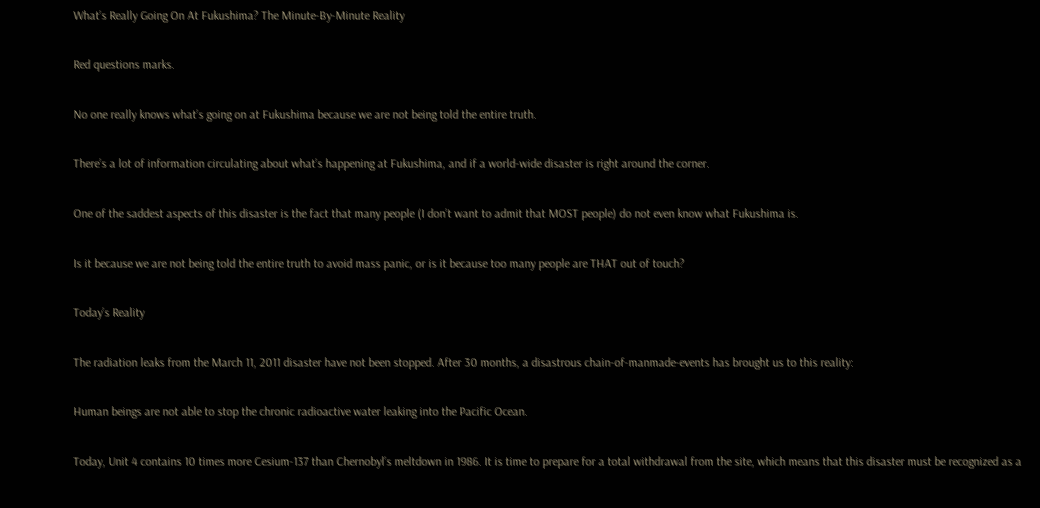What’s Really Going On At Fukushima? The Minute-By-Minute Reality

Red questions marks.

No one really knows what’s going on at Fukushima because we are not being told the entire truth.

There’s a lot of information circulating about what’s happening at Fukushima, and if a world-wide disaster is right around the corner.

One of the saddest aspects of this disaster is the fact that many people (I don’t want to admit that MOST people) do not even know what Fukushima is.

Is it because we are not being told the entire truth to avoid mass panic, or is it because too many people are THAT out of touch?

Today’s Reality

The radiation leaks from the March 11, 2011 disaster have not been stopped. After 30 months, a disastrous chain-of-manmade-events has brought us to this reality:

Human beings are not able to stop the chronic radioactive water leaking into the Pacific Ocean.

Today, Unit 4 contains 10 times more Cesium-137 than Chernobyl’s meltdown in 1986. It is time to prepare for a total withdrawal from the site, which means that this disaster must be recognized as a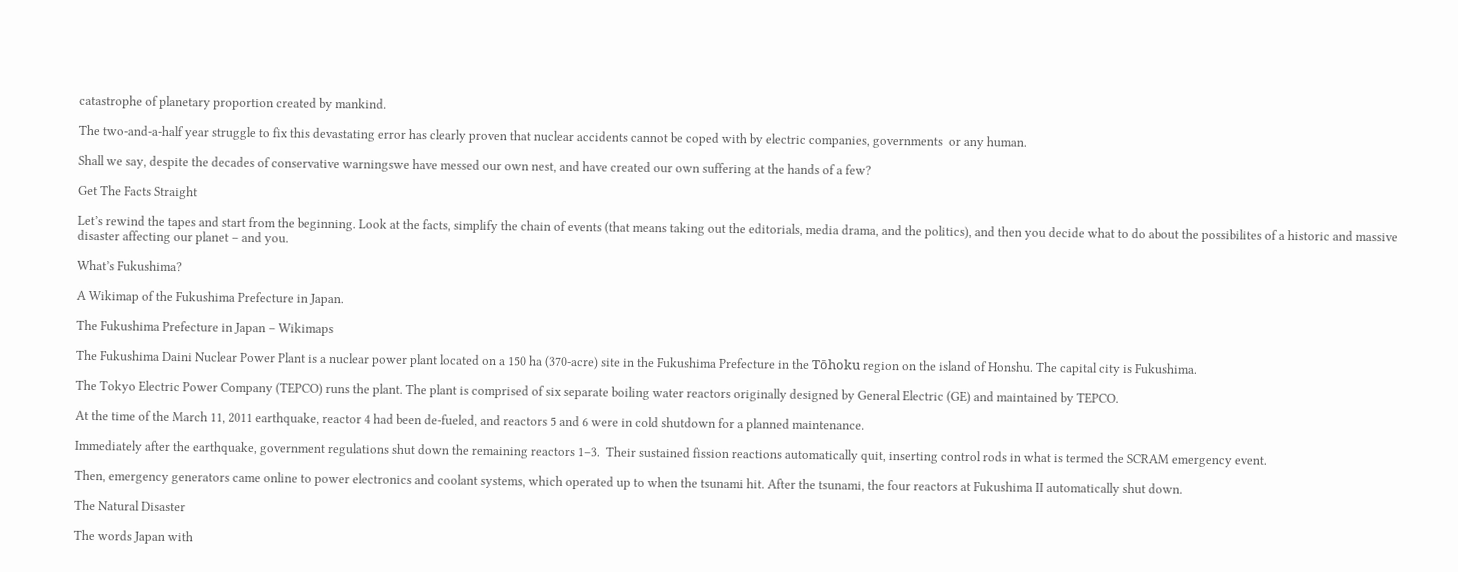catastrophe of planetary proportion created by mankind.

The two-and-a-half year struggle to fix this devastating error has clearly proven that nuclear accidents cannot be coped with by electric companies, governments  or any human.

Shall we say, despite the decades of conservative warningswe have messed our own nest, and have created our own suffering at the hands of a few?

Get The Facts Straight

Let’s rewind the tapes and start from the beginning. Look at the facts, simplify the chain of events (that means taking out the editorials, media drama, and the politics), and then you decide what to do about the possibilites of a historic and massive disaster affecting our planet – and you.

What’s Fukushima?

A Wikimap of the Fukushima Prefecture in Japan.

The Fukushima Prefecture in Japan – Wikimaps

The Fukushima Daini Nuclear Power Plant is a nuclear power plant located on a 150 ha (370-acre) site in the Fukushima Prefecture in the Tōhoku region on the island of Honshu. The capital city is Fukushima.

The Tokyo Electric Power Company (TEPCO) runs the plant. The plant is comprised of six separate boiling water reactors originally designed by General Electric (GE) and maintained by TEPCO.

At the time of the March 11, 2011 earthquake, reactor 4 had been de-fueled, and reactors 5 and 6 were in cold shutdown for a planned maintenance.

Immediately after the earthquake, government regulations shut down the remaining reactors 1–3.  Their sustained fission reactions automatically quit, inserting control rods in what is termed the SCRAM emergency event.

Then, emergency generators came online to power electronics and coolant systems, which operated up to when the tsunami hit. After the tsunami, the four reactors at Fukushima II automatically shut down.

The Natural Disaster

The words Japan with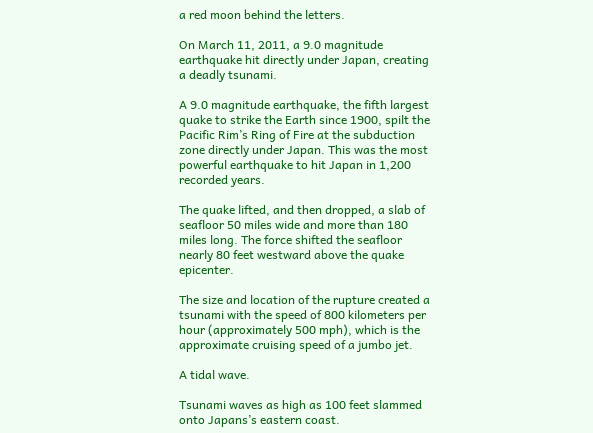a red moon behind the letters.

On March 11, 2011, a 9.0 magnitude earthquake hit directly under Japan, creating a deadly tsunami.

A 9.0 magnitude earthquake, the fifth largest quake to strike the Earth since 1900, spilt the Pacific Rim’s Ring of Fire at the subduction zone directly under Japan. This was the most powerful earthquake to hit Japan in 1,200 recorded years.

The quake lifted, and then dropped, a slab of seafloor 50 miles wide and more than 180 miles long. The force shifted the seafloor nearly 80 feet westward above the quake epicenter.

The size and location of the rupture created a tsunami with the speed of 800 kilometers per hour (approximately 500 mph), which is the approximate cruising speed of a jumbo jet.

A tidal wave.

Tsunami waves as high as 100 feet slammed onto Japans’s eastern coast.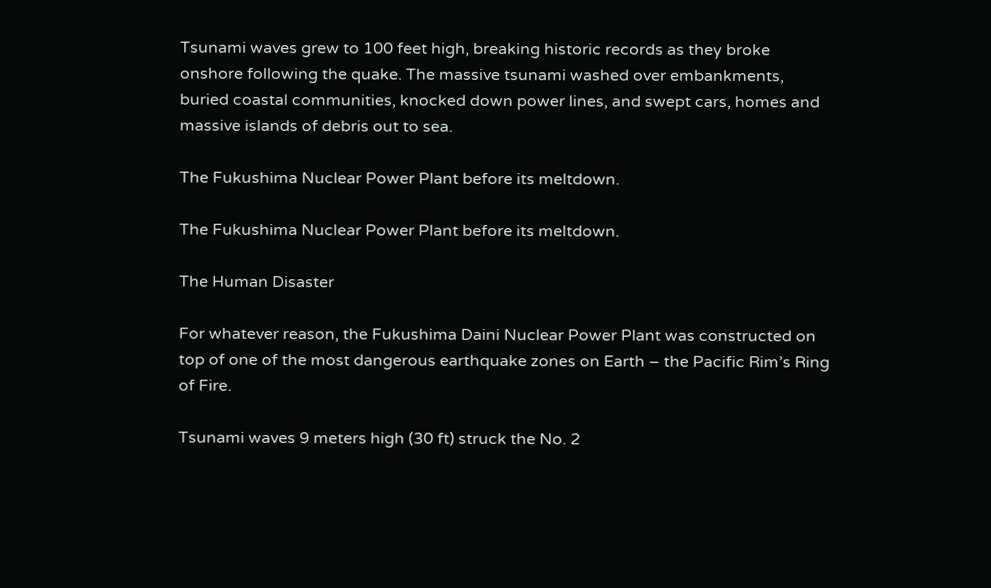Tsunami waves grew to 100 feet high, breaking historic records as they broke onshore following the quake. The massive tsunami washed over embankments, buried coastal communities, knocked down power lines, and swept cars, homes and massive islands of debris out to sea.

The Fukushima Nuclear Power Plant before its meltdown.

The Fukushima Nuclear Power Plant before its meltdown.

The Human Disaster

For whatever reason, the Fukushima Daini Nuclear Power Plant was constructed on top of one of the most dangerous earthquake zones on Earth – the Pacific Rim’s Ring of Fire.

Tsunami waves 9 meters high (30 ft) struck the No. 2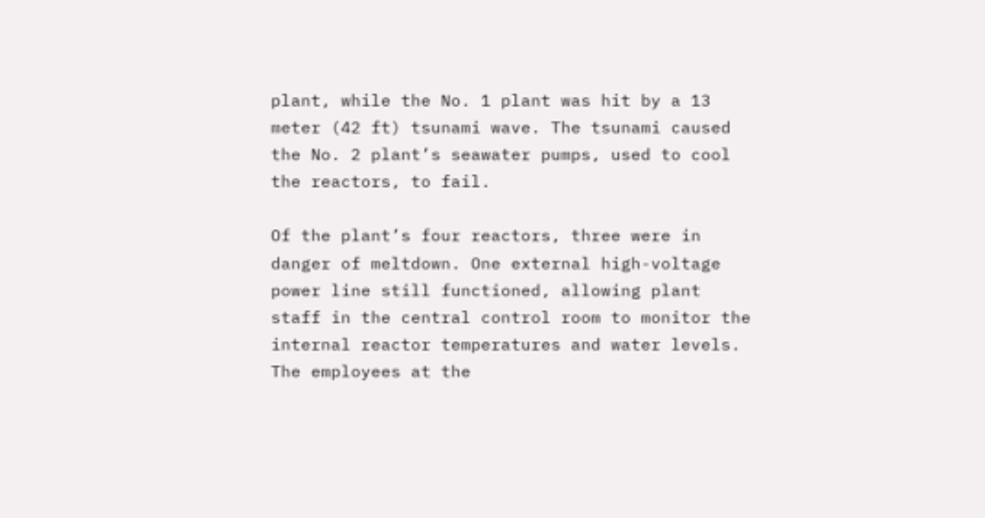plant, while the No. 1 plant was hit by a 13 meter (42 ft) tsunami wave. The tsunami caused the No. 2 plant’s seawater pumps, used to cool the reactors, to fail.

Of the plant’s four reactors, three were in danger of meltdown. One external high-voltage power line still functioned, allowing plant staff in the central control room to monitor the internal reactor temperatures and water levels. The employees at the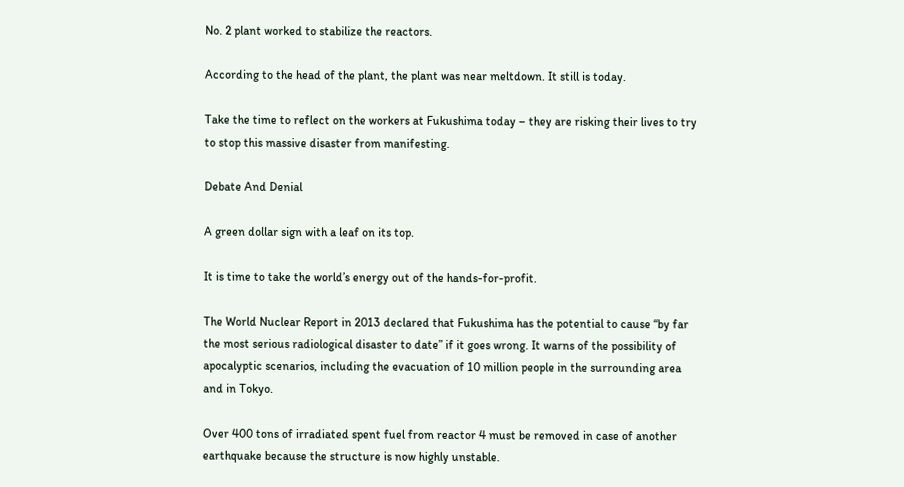No. 2 plant worked to stabilize the reactors.

According to the head of the plant, the plant was near meltdown. It still is today.

Take the time to reflect on the workers at Fukushima today – they are risking their lives to try to stop this massive disaster from manifesting.

Debate And Denial

A green dollar sign with a leaf on its top.

It is time to take the world’s energy out of the hands-for-profit.

The World Nuclear Report in 2013 declared that Fukushima has the potential to cause “by far the most serious radiological disaster to date” if it goes wrong. It warns of the possibility of apocalyptic scenarios, including the evacuation of 10 million people in the surrounding area and in Tokyo.

Over 400 tons of irradiated spent fuel from reactor 4 must be removed in case of another earthquake because the structure is now highly unstable.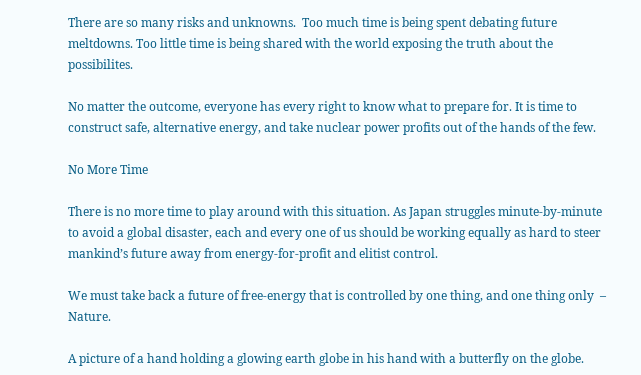There are so many risks and unknowns.  Too much time is being spent debating future meltdowns. Too little time is being shared with the world exposing the truth about the possibilites.

No matter the outcome, everyone has every right to know what to prepare for. It is time to construct safe, alternative energy, and take nuclear power profits out of the hands of the few.

No More Time

There is no more time to play around with this situation. As Japan struggles minute-by-minute to avoid a global disaster, each and every one of us should be working equally as hard to steer mankind’s future away from energy-for-profit and elitist control.

We must take back a future of free-energy that is controlled by one thing, and one thing only  – Nature.

A picture of a hand holding a glowing earth globe in his hand with a butterfly on the globe.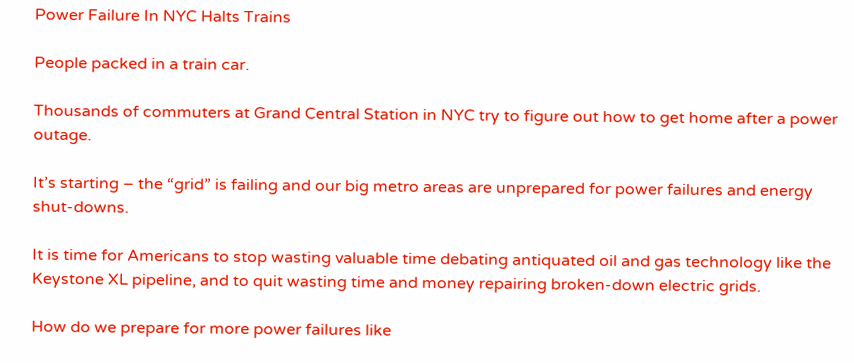Power Failure In NYC Halts Trains

People packed in a train car.

Thousands of commuters at Grand Central Station in NYC try to figure out how to get home after a power outage.

It’s starting – the “grid” is failing and our big metro areas are unprepared for power failures and energy shut-downs.

It is time for Americans to stop wasting valuable time debating antiquated oil and gas technology like the Keystone XL pipeline, and to quit wasting time and money repairing broken-down electric grids.

How do we prepare for more power failures like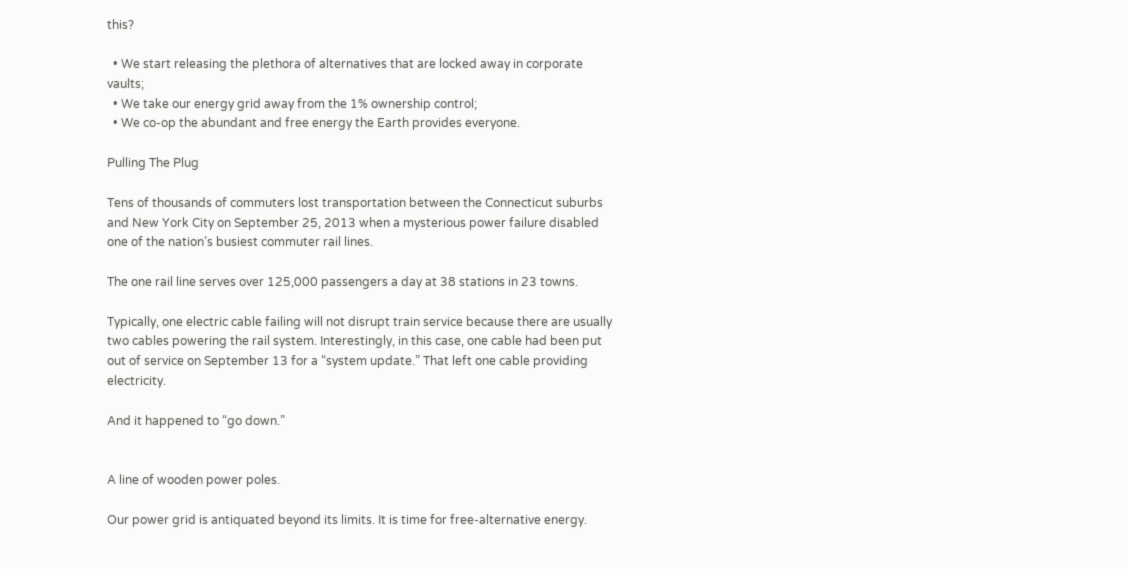this?

  • We start releasing the plethora of alternatives that are locked away in corporate vaults;
  • We take our energy grid away from the 1% ownership control;
  • We co-op the abundant and free energy the Earth provides everyone.

Pulling The Plug

Tens of thousands of commuters lost transportation between the Connecticut suburbs and New York City on September 25, 2013 when a mysterious power failure disabled one of the nation’s busiest commuter rail lines.

The one rail line serves over 125,000 passengers a day at 38 stations in 23 towns.

Typically, one electric cable failing will not disrupt train service because there are usually two cables powering the rail system. Interestingly, in this case, one cable had been put out of service on September 13 for a “system update.” That left one cable providing electricity.

And it happened to “go down.”


A line of wooden power poles.

Our power grid is antiquated beyond its limits. It is time for free-alternative energy.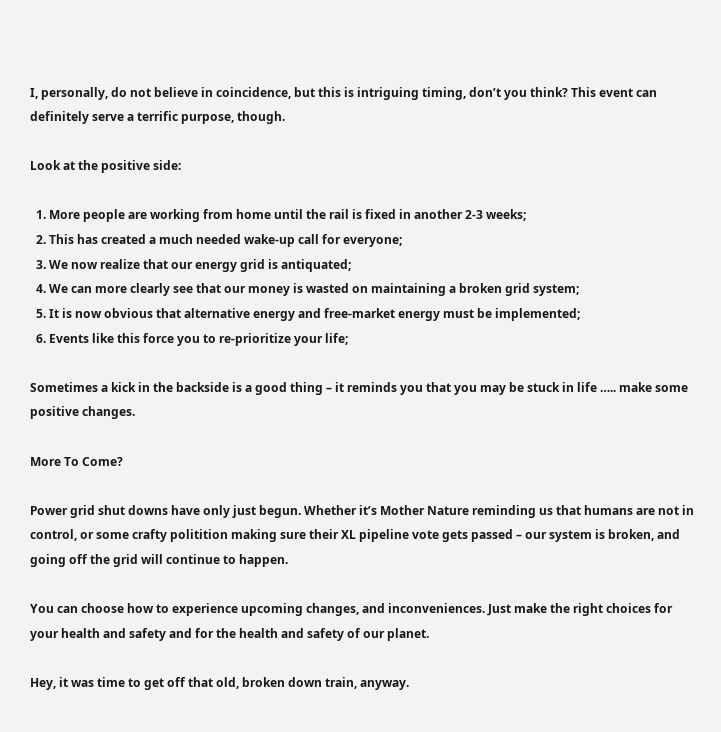I, personally, do not believe in coincidence, but this is intriguing timing, don’t you think? This event can definitely serve a terrific purpose, though.

Look at the positive side:

  1. More people are working from home until the rail is fixed in another 2-3 weeks;
  2. This has created a much needed wake-up call for everyone;
  3. We now realize that our energy grid is antiquated;
  4. We can more clearly see that our money is wasted on maintaining a broken grid system;
  5. It is now obvious that alternative energy and free-market energy must be implemented;
  6. Events like this force you to re-prioritize your life;

Sometimes a kick in the backside is a good thing – it reminds you that you may be stuck in life ….. make some positive changes.

More To Come?

Power grid shut downs have only just begun. Whether it’s Mother Nature reminding us that humans are not in control, or some crafty politition making sure their XL pipeline vote gets passed – our system is broken, and going off the grid will continue to happen.

You can choose how to experience upcoming changes, and inconveniences. Just make the right choices for your health and safety and for the health and safety of our planet.

Hey, it was time to get off that old, broken down train, anyway.